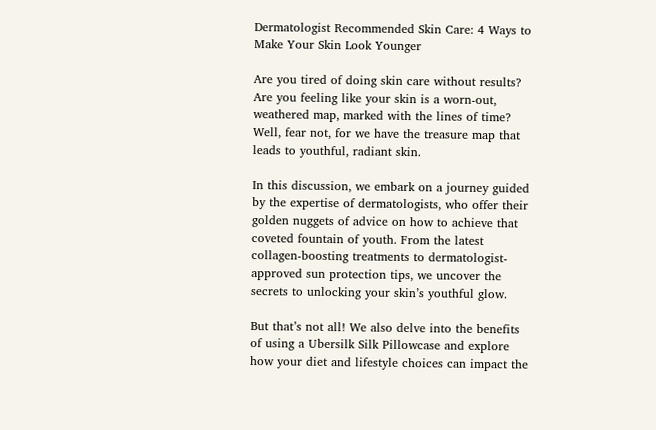Dermatologist Recommended Skin Care: 4 Ways to Make Your Skin Look Younger

Are you tired of doing skin care without results? Are you feeling like your skin is a worn-out, weathered map, marked with the lines of time? Well, fear not, for we have the treasure map that leads to youthful, radiant skin.

In this discussion, we embark on a journey guided by the expertise of dermatologists, who offer their golden nuggets of advice on how to achieve that coveted fountain of youth. From the latest collagen-boosting treatments to dermatologist-approved sun protection tips, we uncover the secrets to unlocking your skin’s youthful glow.

But that’s not all! We also delve into the benefits of using a Ubersilk Silk Pillowcase and explore how your diet and lifestyle choices can impact the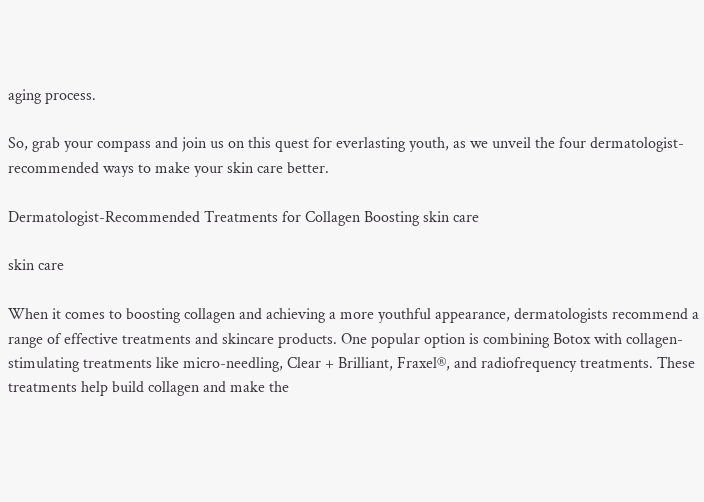aging process.

So, grab your compass and join us on this quest for everlasting youth, as we unveil the four dermatologist-recommended ways to make your skin care better.

Dermatologist-Recommended Treatments for Collagen Boosting skin care

skin care

When it comes to boosting collagen and achieving a more youthful appearance, dermatologists recommend a range of effective treatments and skincare products. One popular option is combining Botox with collagen-stimulating treatments like micro-needling, Clear + Brilliant, Fraxel®, and radiofrequency treatments. These treatments help build collagen and make the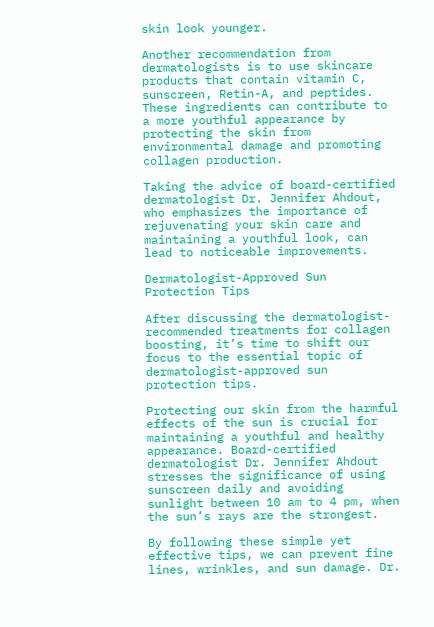skin look younger.

Another recommendation from dermatologists is to use skincare products that contain vitamin C, sunscreen, Retin-A, and peptides. These ingredients can contribute to a more youthful appearance by protecting the skin from environmental damage and promoting collagen production.

Taking the advice of board-certified dermatologist Dr. Jennifer Ahdout, who emphasizes the importance of rejuvenating your skin care and maintaining a youthful look, can lead to noticeable improvements.

Dermatologist-Approved Sun Protection Tips

After discussing the dermatologist-recommended treatments for collagen boosting, it’s time to shift our focus to the essential topic of dermatologist-approved sun protection tips.

Protecting our skin from the harmful effects of the sun is crucial for maintaining a youthful and healthy appearance. Board-certified dermatologist Dr. Jennifer Ahdout stresses the significance of using sunscreen daily and avoiding sunlight between 10 am to 4 pm, when the sun’s rays are the strongest.

By following these simple yet effective tips, we can prevent fine lines, wrinkles, and sun damage. Dr.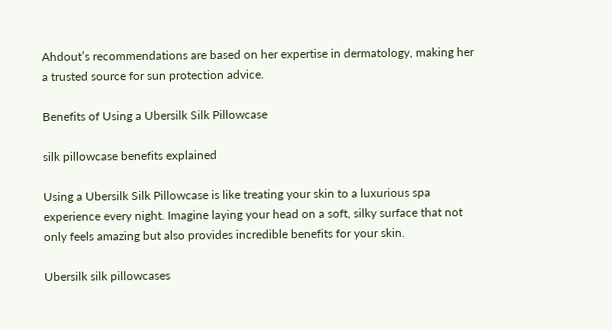Ahdout’s recommendations are based on her expertise in dermatology, making her a trusted source for sun protection advice.

Benefits of Using a Ubersilk Silk Pillowcase

silk pillowcase benefits explained

Using a Ubersilk Silk Pillowcase is like treating your skin to a luxurious spa experience every night. Imagine laying your head on a soft, silky surface that not only feels amazing but also provides incredible benefits for your skin.

Ubersilk silk pillowcases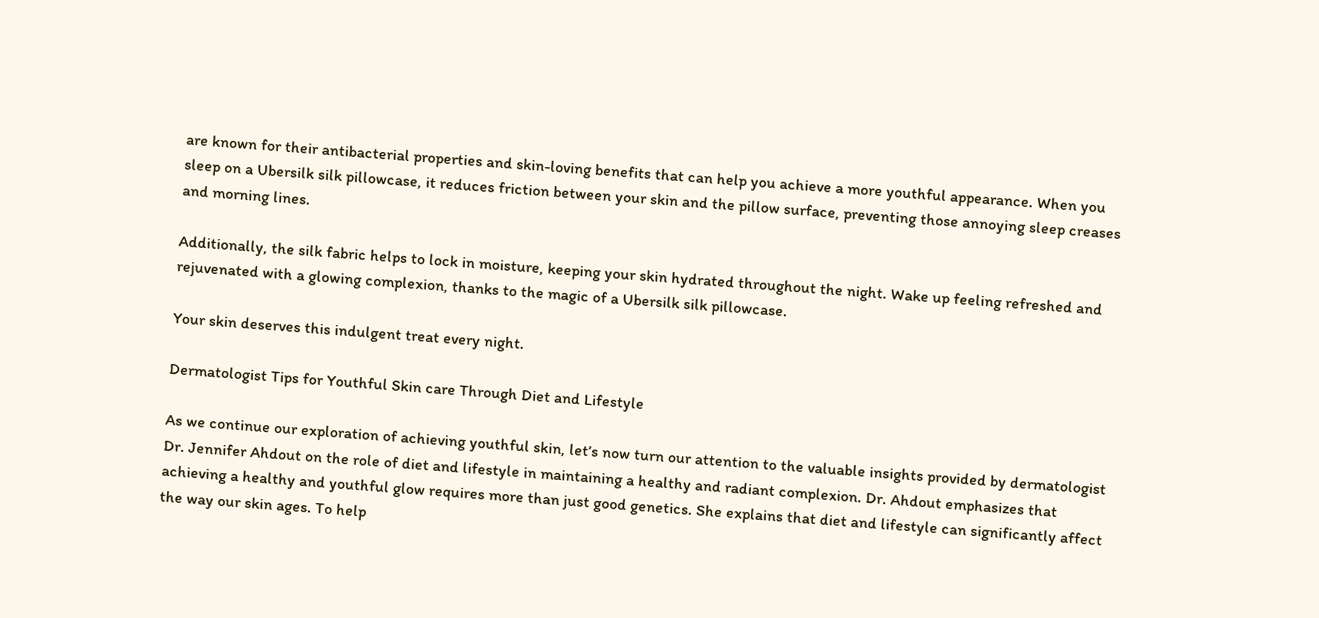are known for their antibacterial properties and skin-loving benefits that can help you achieve a more youthful appearance. When you sleep on a Ubersilk silk pillowcase, it reduces friction between your skin and the pillow surface, preventing those annoying sleep creases and morning lines.

Additionally, the silk fabric helps to lock in moisture, keeping your skin hydrated throughout the night. Wake up feeling refreshed and rejuvenated with a glowing complexion, thanks to the magic of a Ubersilk silk pillowcase.

Your skin deserves this indulgent treat every night.

Dermatologist Tips for Youthful Skin care Through Diet and Lifestyle

As we continue our exploration of achieving youthful skin, let’s now turn our attention to the valuable insights provided by dermatologist Dr. Jennifer Ahdout on the role of diet and lifestyle in maintaining a healthy and radiant complexion. Dr. Ahdout emphasizes that achieving a healthy and youthful glow requires more than just good genetics. She explains that diet and lifestyle can significantly affect the way our skin ages. To help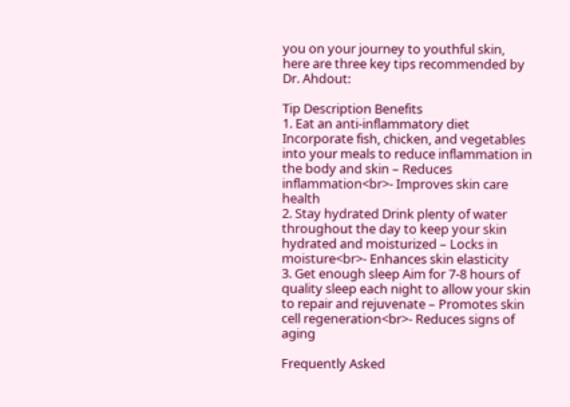you on your journey to youthful skin, here are three key tips recommended by Dr. Ahdout:

Tip Description Benefits
1. Eat an anti-inflammatory diet Incorporate fish, chicken, and vegetables into your meals to reduce inflammation in the body and skin – Reduces inflammation<br>- Improves skin care health
2. Stay hydrated Drink plenty of water throughout the day to keep your skin hydrated and moisturized – Locks in moisture<br>- Enhances skin elasticity
3. Get enough sleep Aim for 7-8 hours of quality sleep each night to allow your skin to repair and rejuvenate – Promotes skin cell regeneration<br>- Reduces signs of aging

Frequently Asked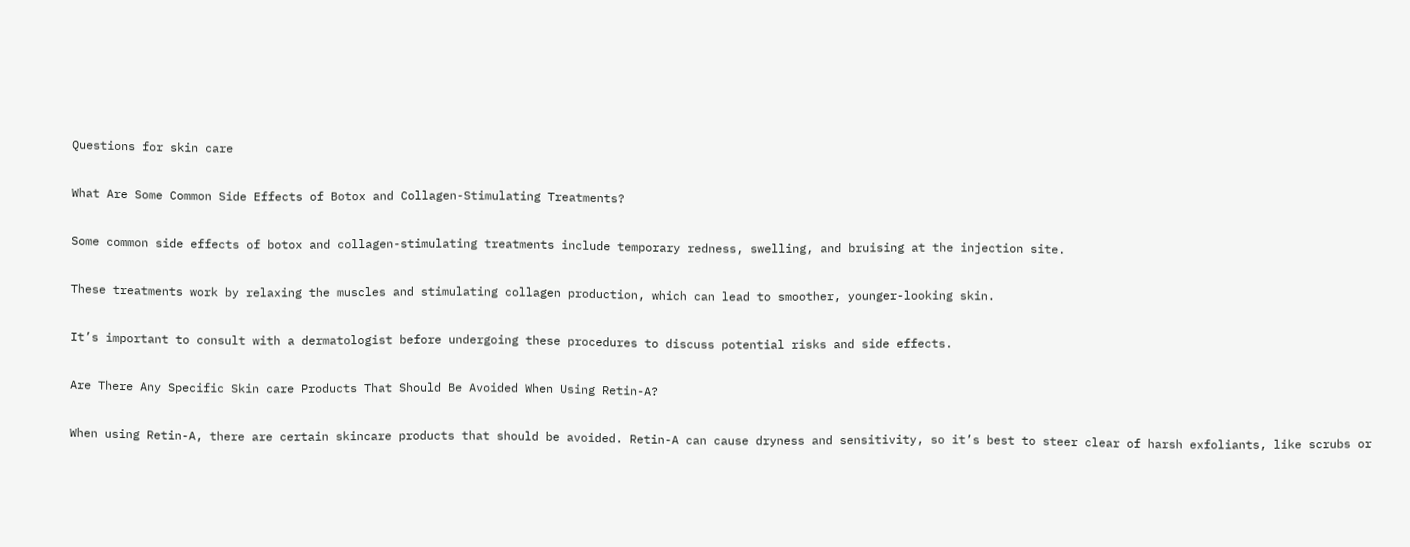Questions for skin care

What Are Some Common Side Effects of Botox and Collagen-Stimulating Treatments?

Some common side effects of botox and collagen-stimulating treatments include temporary redness, swelling, and bruising at the injection site.

These treatments work by relaxing the muscles and stimulating collagen production, which can lead to smoother, younger-looking skin.

It’s important to consult with a dermatologist before undergoing these procedures to discuss potential risks and side effects.

Are There Any Specific Skin care Products That Should Be Avoided When Using Retin-A?

When using Retin-A, there are certain skincare products that should be avoided. Retin-A can cause dryness and sensitivity, so it’s best to steer clear of harsh exfoliants, like scrubs or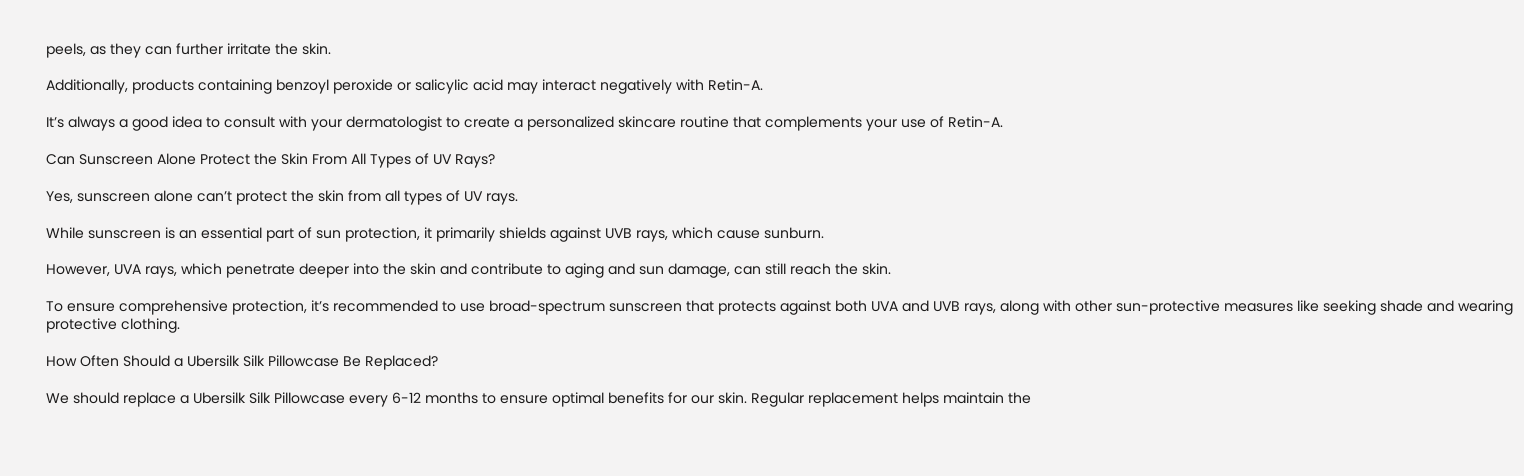peels, as they can further irritate the skin.

Additionally, products containing benzoyl peroxide or salicylic acid may interact negatively with Retin-A.

It’s always a good idea to consult with your dermatologist to create a personalized skincare routine that complements your use of Retin-A.

Can Sunscreen Alone Protect the Skin From All Types of UV Rays?

Yes, sunscreen alone can’t protect the skin from all types of UV rays.

While sunscreen is an essential part of sun protection, it primarily shields against UVB rays, which cause sunburn.

However, UVA rays, which penetrate deeper into the skin and contribute to aging and sun damage, can still reach the skin.

To ensure comprehensive protection, it’s recommended to use broad-spectrum sunscreen that protects against both UVA and UVB rays, along with other sun-protective measures like seeking shade and wearing protective clothing.

How Often Should a Ubersilk Silk Pillowcase Be Replaced?

We should replace a Ubersilk Silk Pillowcase every 6-12 months to ensure optimal benefits for our skin. Regular replacement helps maintain the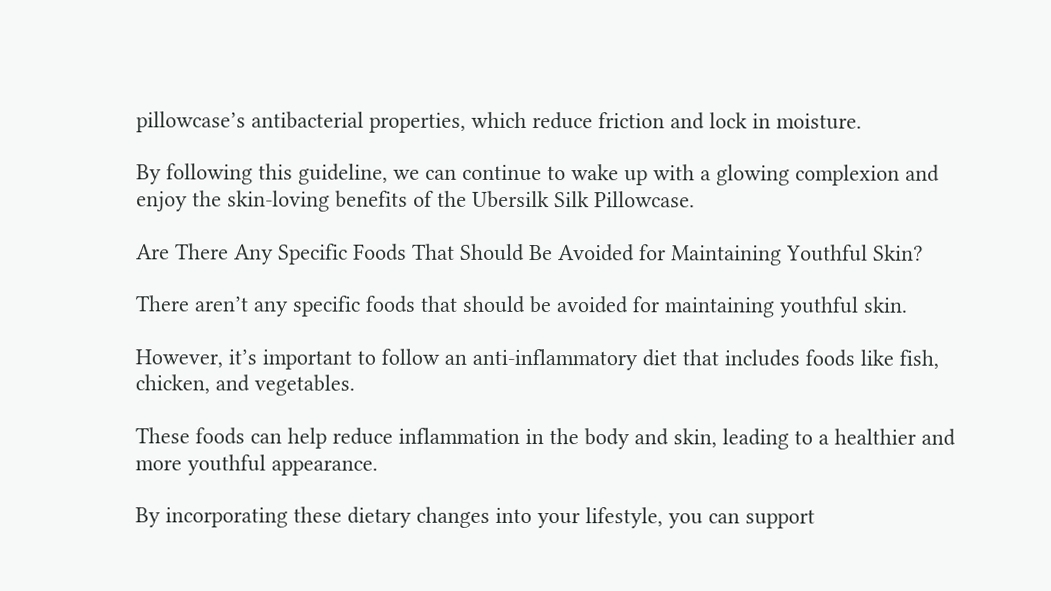pillowcase’s antibacterial properties, which reduce friction and lock in moisture.

By following this guideline, we can continue to wake up with a glowing complexion and enjoy the skin-loving benefits of the Ubersilk Silk Pillowcase.

Are There Any Specific Foods That Should Be Avoided for Maintaining Youthful Skin?

There aren’t any specific foods that should be avoided for maintaining youthful skin.

However, it’s important to follow an anti-inflammatory diet that includes foods like fish, chicken, and vegetables.

These foods can help reduce inflammation in the body and skin, leading to a healthier and more youthful appearance.

By incorporating these dietary changes into your lifestyle, you can support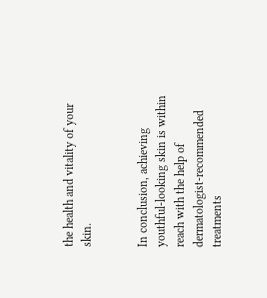the health and vitality of your skin.


In conclusion, achieving youthful-looking skin is within reach with the help of dermatologist-recommended treatments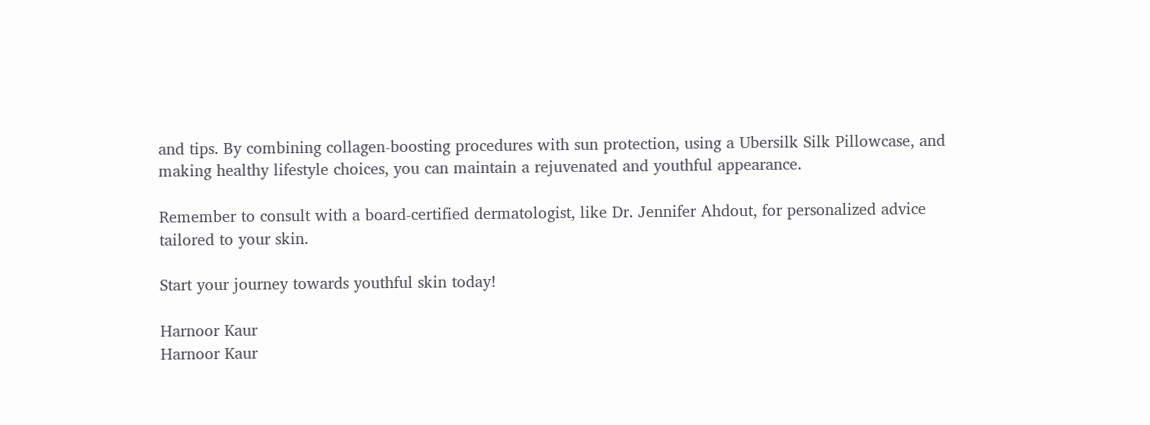and tips. By combining collagen-boosting procedures with sun protection, using a Ubersilk Silk Pillowcase, and making healthy lifestyle choices, you can maintain a rejuvenated and youthful appearance.

Remember to consult with a board-certified dermatologist, like Dr. Jennifer Ahdout, for personalized advice tailored to your skin.

Start your journey towards youthful skin today!

Harnoor Kaur
Harnoor Kaur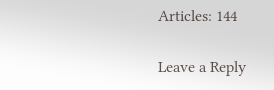Articles: 144

Leave a Reply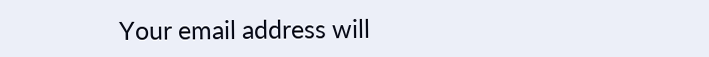Your email address will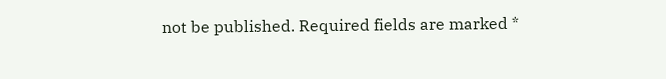not be published. Required fields are marked *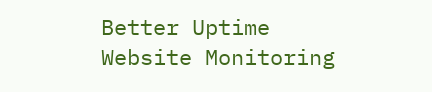Better Uptime Website Monitoring